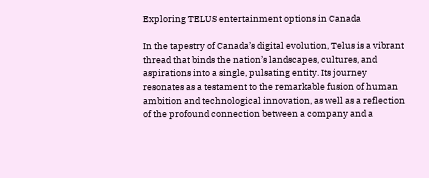Exploring TELUS entertainment options in Canada

In the tapestry of Canada’s digital evolution, Telus is a vibrant thread that binds the nation’s landscapes, cultures, and aspirations into a single, pulsating entity. Its journey resonates as a testament to the remarkable fusion of human ambition and technological innovation, as well as a reflection of the profound connection between a company and a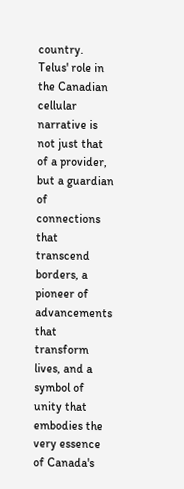country. Telus' role in the Canadian cellular narrative is not just that of a provider, but a guardian of connections that transcend borders, a pioneer of advancements that transform lives, and a symbol of unity that embodies the very essence of Canada's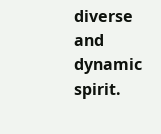diverse and dynamic spirit.